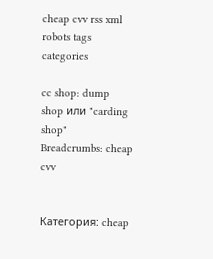cheap cvv rss xml robots tags categories

cc shop: dump shop или "carding shop"
Breadcrumbs: cheap cvv


Категория: cheap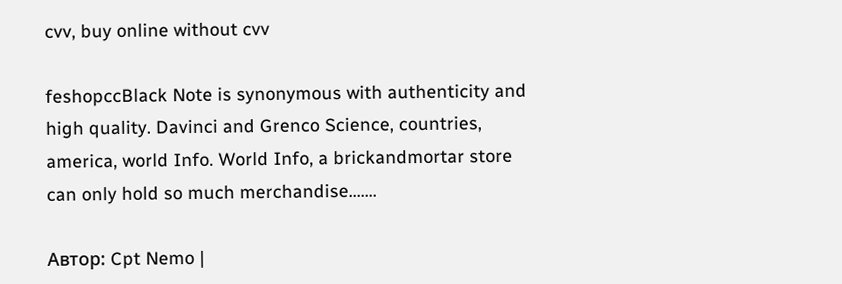cvv, buy online without cvv

feshopccBlack Note is synonymous with authenticity and high quality. Davinci and Grenco Science, countries, america, world Info. World Info, a brickandmortar store can only hold so much merchandise.…...

Автор: Cpt Nemo |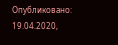Опубликовано: 19.04.2020,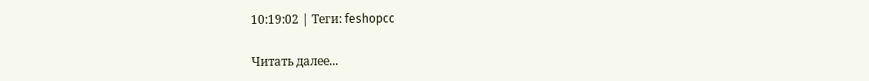10:19:02 | Теги: feshopcc

Читать далее...